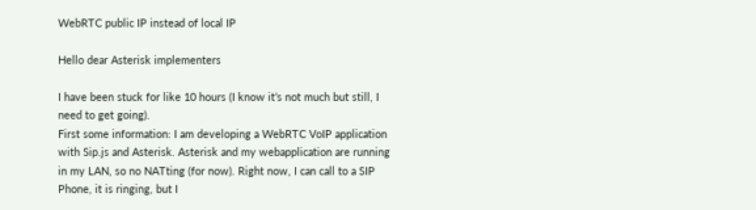WebRTC public IP instead of local IP

Hello dear Asterisk implementers

I have been stuck for like 10 hours (I know it’s not much but still, I need to get going).
First some information: I am developing a WebRTC VoIP application with Sip.js and Asterisk. Asterisk and my webapplication are running in my LAN, so no NATting (for now). Right now, I can call to a SIP Phone, it is ringing, but I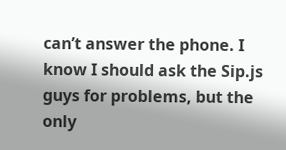can’t answer the phone. I know I should ask the Sip.js guys for problems, but the only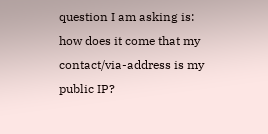question I am asking is: how does it come that my contact/via-address is my public IP?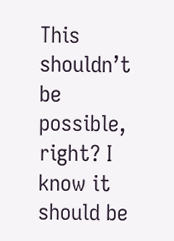This shouldn’t be possible, right? I know it should be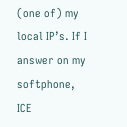(one of) my local IP’s. If I answer on my softphone, ICE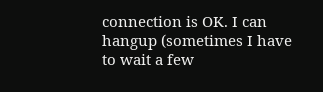connection is OK. I can hangup (sometimes I have to wait a few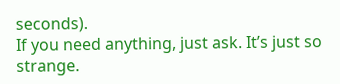seconds).
If you need anything, just ask. It’s just so strange.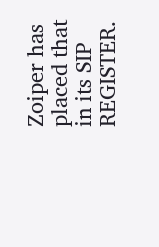Zoiper has placed that in its SIP REGISTER.